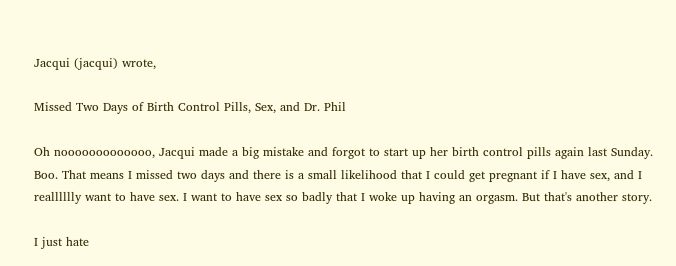Jacqui (jacqui) wrote,

Missed Two Days of Birth Control Pills, Sex, and Dr. Phil

Oh nooooooooooooo, Jacqui made a big mistake and forgot to start up her birth control pills again last Sunday. Boo. That means I missed two days and there is a small likelihood that I could get pregnant if I have sex, and I realllllly want to have sex. I want to have sex so badly that I woke up having an orgasm. But that's another story.

I just hate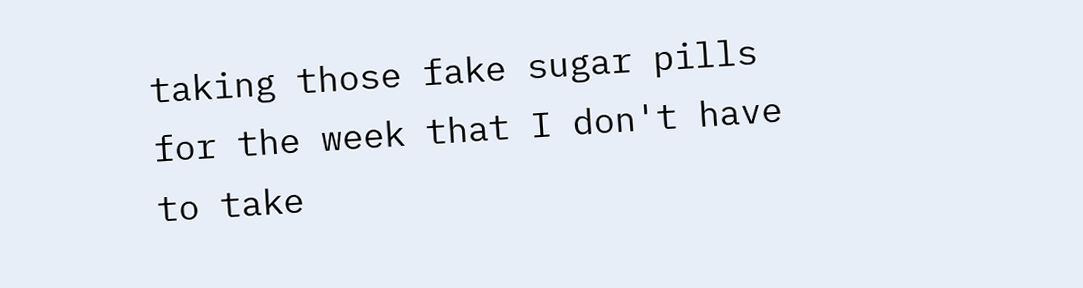taking those fake sugar pills for the week that I don't have to take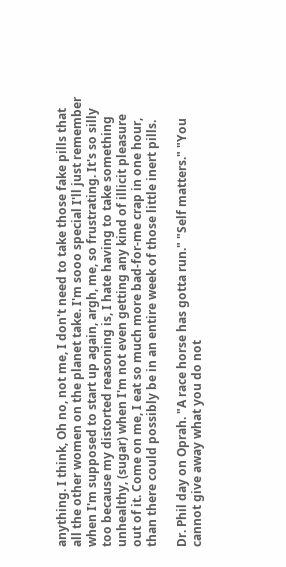anything. I think, Oh no, not me, I don't need to take those fake pills that all the other women on the planet take. I'm sooo special I'll just remember when I'm supposed to start up again, argh, me, so frustrating. It's so silly too because my distorted reasoning is, I hate having to take something unhealthy, (sugar) when I'm not even getting any kind of illicit pleasure out of it. Come on me, I eat so much more bad-for-me crap in one hour, than there could possibly be in an entire week of those little inert pills.

Dr. Phil day on Oprah. "A race horse has gotta run." "Self matters." "You cannot give away what you do not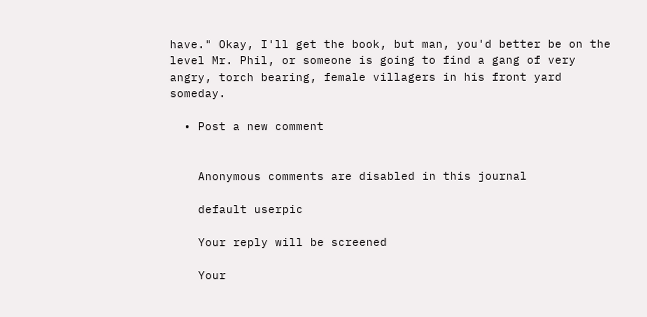have." Okay, I'll get the book, but man, you'd better be on the level Mr. Phil, or someone is going to find a gang of very angry, torch bearing, female villagers in his front yard someday.

  • Post a new comment


    Anonymous comments are disabled in this journal

    default userpic

    Your reply will be screened

    Your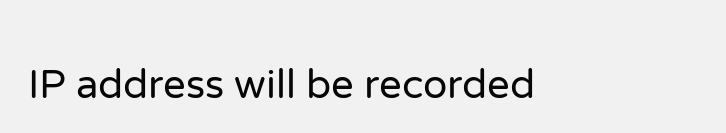IP address will be recorded